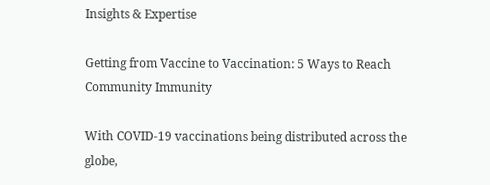Insights & Expertise

Getting from Vaccine to Vaccination: 5 Ways to Reach Community Immunity

With COVID-19 vaccinations being distributed across the globe,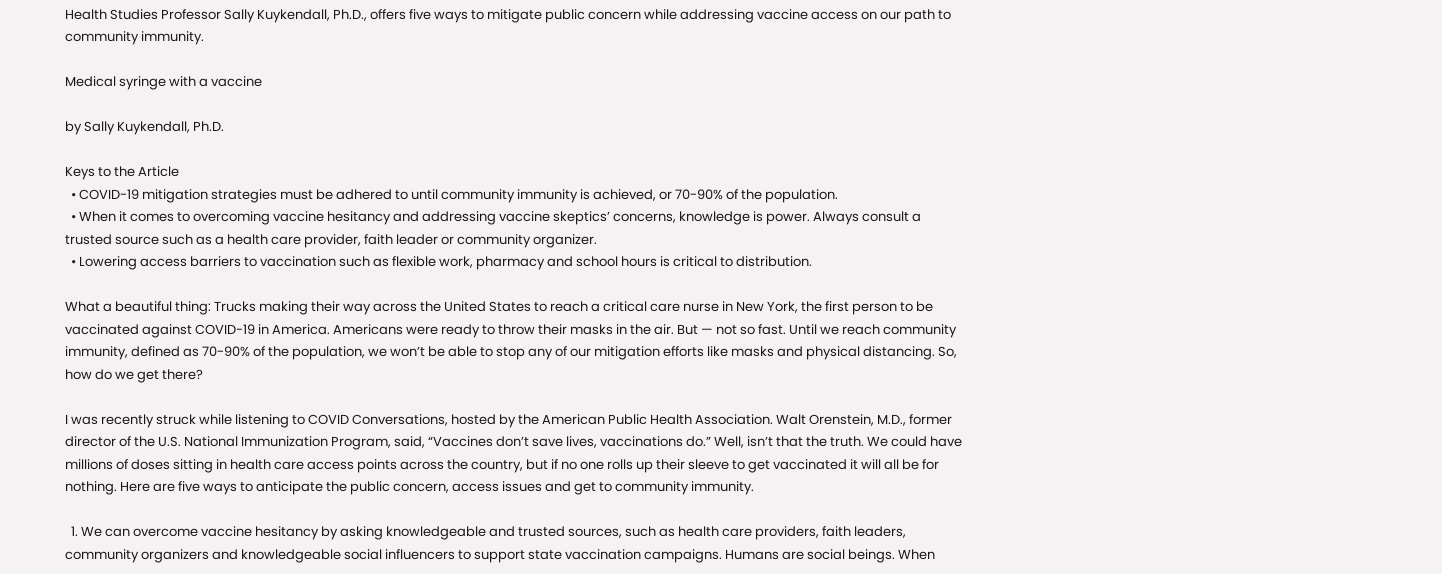Health Studies Professor Sally Kuykendall, Ph.D., offers five ways to mitigate public concern while addressing vaccine access on our path to community immunity.

Medical syringe with a vaccine

by Sally Kuykendall, Ph.D.

Keys to the Article
  • COVID-19 mitigation strategies must be adhered to until community immunity is achieved, or 70-90% of the population.
  • When it comes to overcoming vaccine hesitancy and addressing vaccine skeptics’ concerns, knowledge is power. Always consult a trusted source such as a health care provider, faith leader or community organizer.
  • Lowering access barriers to vaccination such as flexible work, pharmacy and school hours is critical to distribution.

What a beautiful thing: Trucks making their way across the United States to reach a critical care nurse in New York, the first person to be vaccinated against COVID-19 in America. Americans were ready to throw their masks in the air. But — not so fast. Until we reach community immunity, defined as 70-90% of the population, we won’t be able to stop any of our mitigation efforts like masks and physical distancing. So, how do we get there?

I was recently struck while listening to COVID Conversations, hosted by the American Public Health Association. Walt Orenstein, M.D., former director of the U.S. National Immunization Program, said, “Vaccines don’t save lives, vaccinations do.” Well, isn’t that the truth. We could have millions of doses sitting in health care access points across the country, but if no one rolls up their sleeve to get vaccinated it will all be for nothing. Here are five ways to anticipate the public concern, access issues and get to community immunity.

  1. We can overcome vaccine hesitancy by asking knowledgeable and trusted sources, such as health care providers, faith leaders, community organizers and knowledgeable social influencers to support state vaccination campaigns. Humans are social beings. When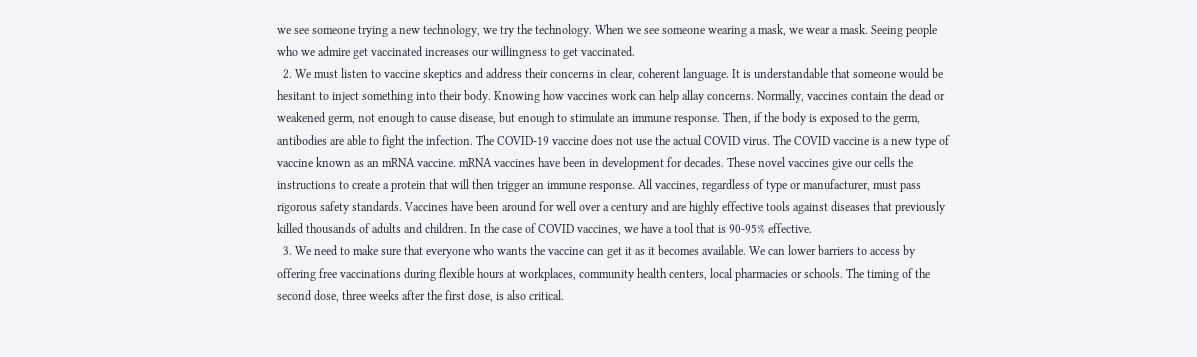we see someone trying a new technology, we try the technology. When we see someone wearing a mask, we wear a mask. Seeing people who we admire get vaccinated increases our willingness to get vaccinated.
  2. We must listen to vaccine skeptics and address their concerns in clear, coherent language. It is understandable that someone would be hesitant to inject something into their body. Knowing how vaccines work can help allay concerns. Normally, vaccines contain the dead or weakened germ, not enough to cause disease, but enough to stimulate an immune response. Then, if the body is exposed to the germ, antibodies are able to fight the infection. The COVID-19 vaccine does not use the actual COVID virus. The COVID vaccine is a new type of vaccine known as an mRNA vaccine. mRNA vaccines have been in development for decades. These novel vaccines give our cells the instructions to create a protein that will then trigger an immune response. All vaccines, regardless of type or manufacturer, must pass rigorous safety standards. Vaccines have been around for well over a century and are highly effective tools against diseases that previously killed thousands of adults and children. In the case of COVID vaccines, we have a tool that is 90-95% effective.
  3. We need to make sure that everyone who wants the vaccine can get it as it becomes available. We can lower barriers to access by offering free vaccinations during flexible hours at workplaces, community health centers, local pharmacies or schools. The timing of the second dose, three weeks after the first dose, is also critical.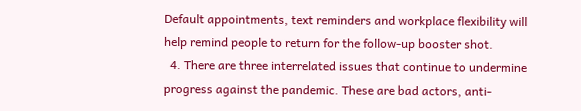Default appointments, text reminders and workplace flexibility will help remind people to return for the follow-up booster shot.
  4. There are three interrelated issues that continue to undermine progress against the pandemic. These are bad actors, anti-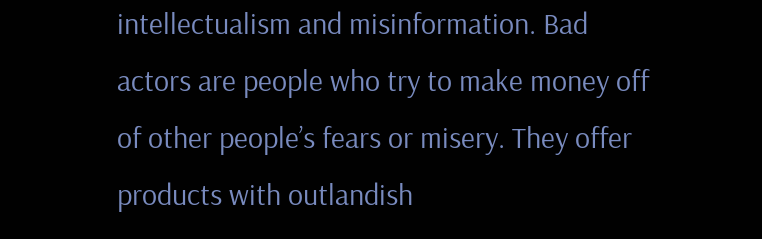intellectualism and misinformation. Bad actors are people who try to make money off of other people’s fears or misery. They offer products with outlandish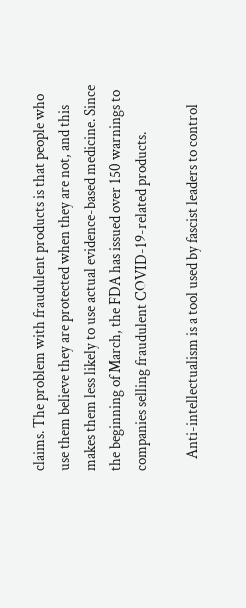claims. The problem with fraudulent products is that people who use them believe they are protected when they are not, and this makes them less likely to use actual evidence-based medicine. Since the beginning of March, the FDA has issued over 150 warnings to companies selling fraudulent COVID-19-related products.

    Anti-intellectualism is a tool used by fascist leaders to control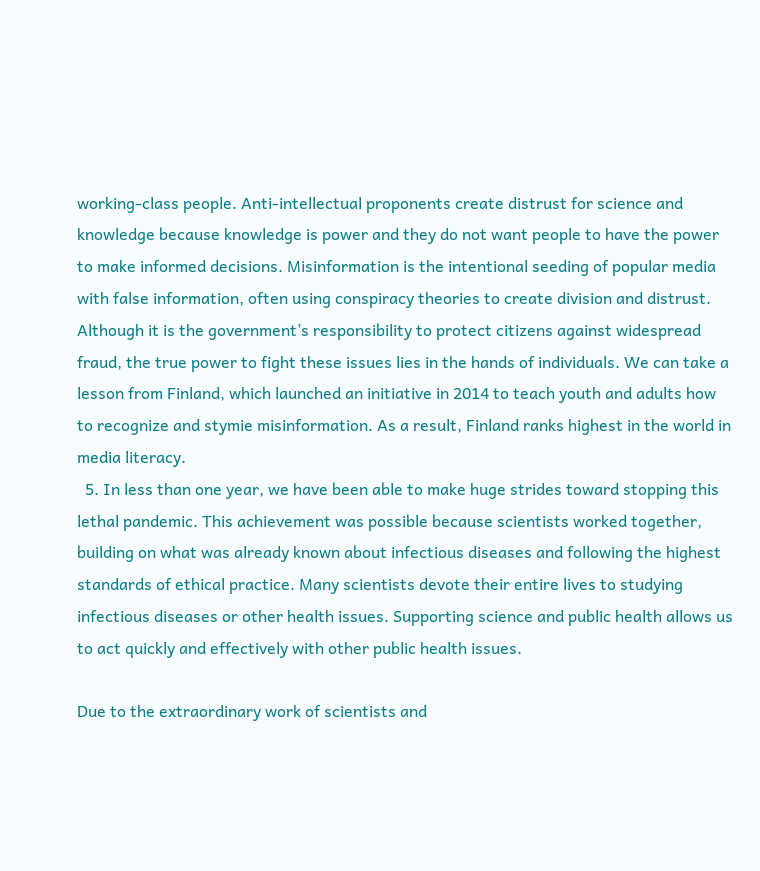working-class people. Anti-intellectual proponents create distrust for science and knowledge because knowledge is power and they do not want people to have the power to make informed decisions. Misinformation is the intentional seeding of popular media with false information, often using conspiracy theories to create division and distrust. Although it is the government’s responsibility to protect citizens against widespread fraud, the true power to fight these issues lies in the hands of individuals. We can take a lesson from Finland, which launched an initiative in 2014 to teach youth and adults how to recognize and stymie misinformation. As a result, Finland ranks highest in the world in media literacy.
  5. In less than one year, we have been able to make huge strides toward stopping this lethal pandemic. This achievement was possible because scientists worked together, building on what was already known about infectious diseases and following the highest standards of ethical practice. Many scientists devote their entire lives to studying infectious diseases or other health issues. Supporting science and public health allows us to act quickly and effectively with other public health issues.

Due to the extraordinary work of scientists and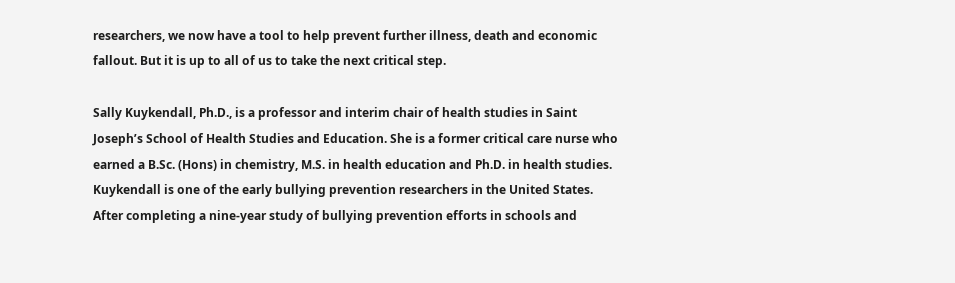researchers, we now have a tool to help prevent further illness, death and economic fallout. But it is up to all of us to take the next critical step.

Sally Kuykendall, Ph.D., is a professor and interim chair of health studies in Saint Joseph’s School of Health Studies and Education. She is a former critical care nurse who earned a B.Sc. (Hons) in chemistry, M.S. in health education and Ph.D. in health studies. Kuykendall is one of the early bullying prevention researchers in the United States. After completing a nine-year study of bullying prevention efforts in schools and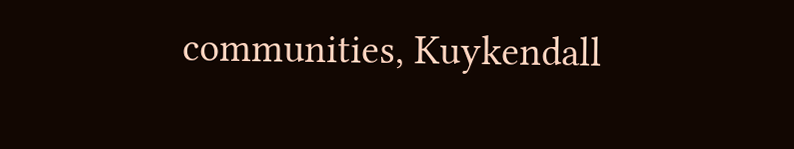communities, Kuykendall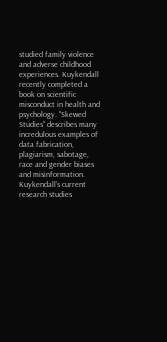studied family violence and adverse childhood experiences. Kuykendall recently completed a book on scientific misconduct in health and psychology. "Skewed Studies" describes many incredulous examples of data fabrication, plagiarism, sabotage, race and gender biases and misinformation. Kuykendall’s current research studies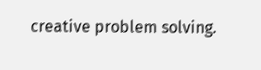creative problem solving.